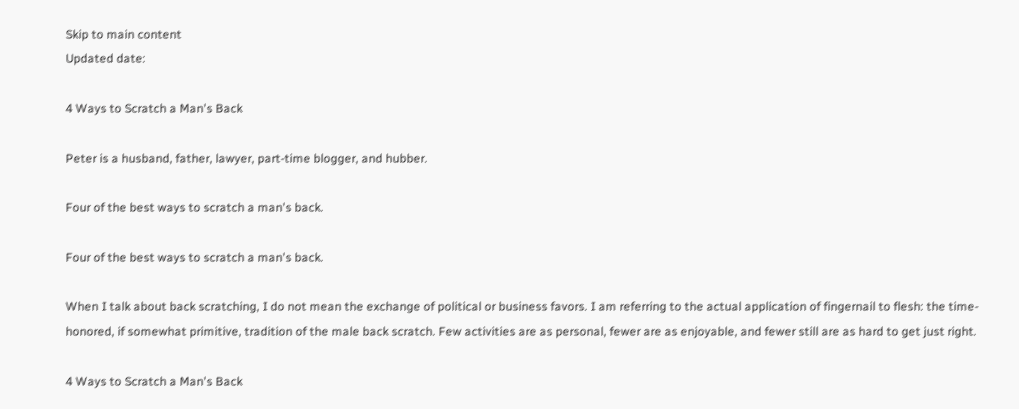Skip to main content
Updated date:

4 Ways to Scratch a Man's Back

Peter is a husband, father, lawyer, part-time blogger, and hubber.

Four of the best ways to scratch a man's back.

Four of the best ways to scratch a man's back.

When I talk about back scratching, I do not mean the exchange of political or business favors. I am referring to the actual application of fingernail to flesh: the time-honored, if somewhat primitive, tradition of the male back scratch. Few activities are as personal, fewer are as enjoyable, and fewer still are as hard to get just right.

4 Ways to Scratch a Man's Back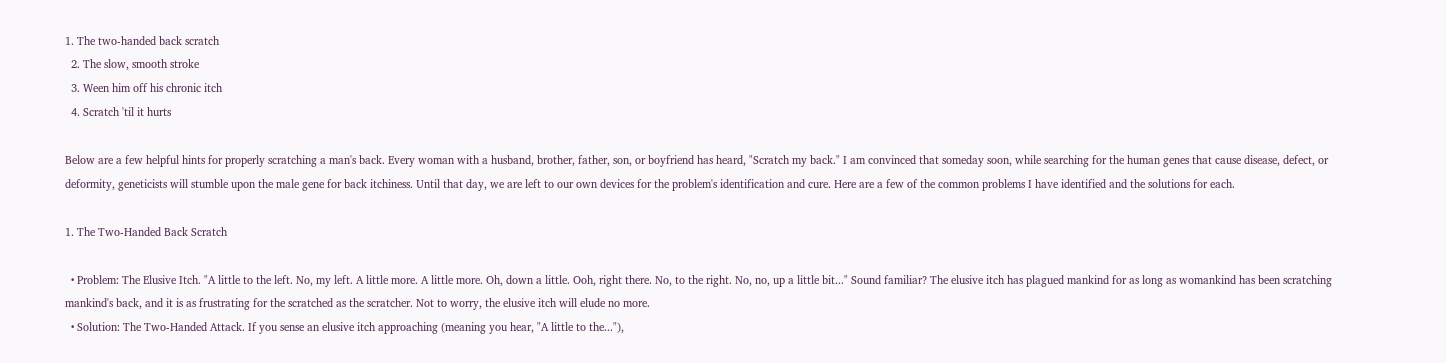1. The two-handed back scratch
  2. The slow, smooth stroke
  3. Ween him off his chronic itch
  4. Scratch 'til it hurts

Below are a few helpful hints for properly scratching a man's back. Every woman with a husband, brother, father, son, or boyfriend has heard, "Scratch my back." I am convinced that someday soon, while searching for the human genes that cause disease, defect, or deformity, geneticists will stumble upon the male gene for back itchiness. Until that day, we are left to our own devices for the problem's identification and cure. Here are a few of the common problems I have identified and the solutions for each.

1. The Two-Handed Back Scratch

  • Problem: The Elusive Itch. "A little to the left. No, my left. A little more. A little more. Oh, down a little. Ooh, right there. No, to the right. No, no, up a little bit..." Sound familiar? The elusive itch has plagued mankind for as long as womankind has been scratching mankind's back, and it is as frustrating for the scratched as the scratcher. Not to worry, the elusive itch will elude no more.
  • Solution: The Two-Handed Attack. If you sense an elusive itch approaching (meaning you hear, "A little to the..."),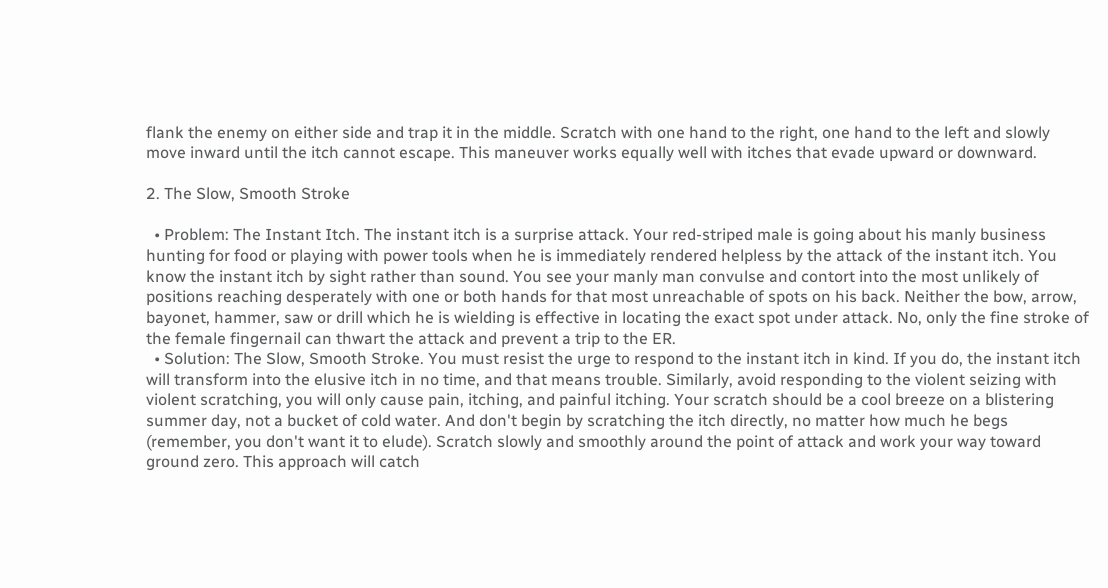flank the enemy on either side and trap it in the middle. Scratch with one hand to the right, one hand to the left and slowly move inward until the itch cannot escape. This maneuver works equally well with itches that evade upward or downward.

2. The Slow, Smooth Stroke

  • Problem: The Instant Itch. The instant itch is a surprise attack. Your red-striped male is going about his manly business hunting for food or playing with power tools when he is immediately rendered helpless by the attack of the instant itch. You know the instant itch by sight rather than sound. You see your manly man convulse and contort into the most unlikely of positions reaching desperately with one or both hands for that most unreachable of spots on his back. Neither the bow, arrow, bayonet, hammer, saw or drill which he is wielding is effective in locating the exact spot under attack. No, only the fine stroke of the female fingernail can thwart the attack and prevent a trip to the ER.
  • Solution: The Slow, Smooth Stroke. You must resist the urge to respond to the instant itch in kind. If you do, the instant itch will transform into the elusive itch in no time, and that means trouble. Similarly, avoid responding to the violent seizing with violent scratching, you will only cause pain, itching, and painful itching. Your scratch should be a cool breeze on a blistering summer day, not a bucket of cold water. And don't begin by scratching the itch directly, no matter how much he begs (remember, you don't want it to elude). Scratch slowly and smoothly around the point of attack and work your way toward ground zero. This approach will catch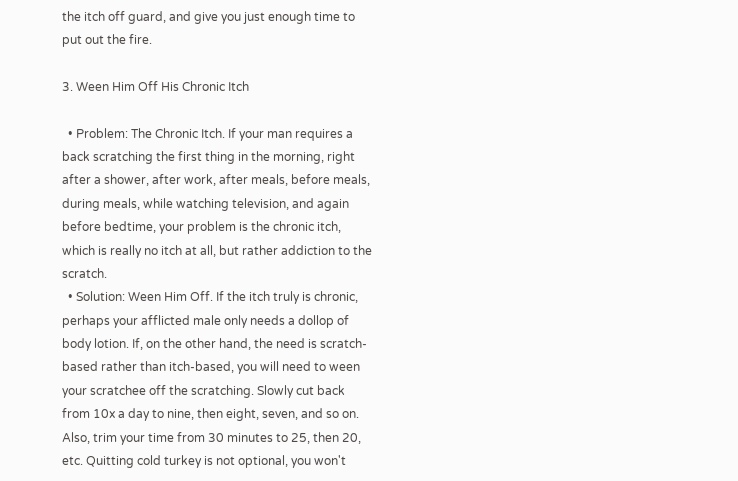the itch off guard, and give you just enough time to put out the fire.

3. Ween Him Off His Chronic Itch

  • Problem: The Chronic Itch. If your man requires a back scratching the first thing in the morning, right after a shower, after work, after meals, before meals, during meals, while watching television, and again before bedtime, your problem is the chronic itch, which is really no itch at all, but rather addiction to the scratch.
  • Solution: Ween Him Off. If the itch truly is chronic, perhaps your afflicted male only needs a dollop of body lotion. If, on the other hand, the need is scratch-based rather than itch-based, you will need to ween your scratchee off the scratching. Slowly cut back from 10x a day to nine, then eight, seven, and so on. Also, trim your time from 30 minutes to 25, then 20, etc. Quitting cold turkey is not optional, you won't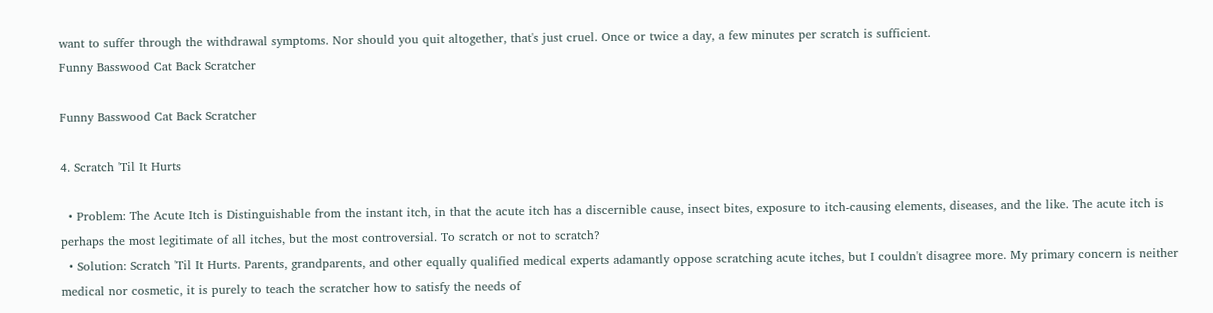want to suffer through the withdrawal symptoms. Nor should you quit altogether, that's just cruel. Once or twice a day, a few minutes per scratch is sufficient.
Funny Basswood Cat Back Scratcher

Funny Basswood Cat Back Scratcher

4. Scratch 'Til It Hurts

  • Problem: The Acute Itch is Distinguishable from the instant itch, in that the acute itch has a discernible cause, insect bites, exposure to itch-causing elements, diseases, and the like. The acute itch is perhaps the most legitimate of all itches, but the most controversial. To scratch or not to scratch?
  • Solution: Scratch 'Til It Hurts. Parents, grandparents, and other equally qualified medical experts adamantly oppose scratching acute itches, but I couldn't disagree more. My primary concern is neither medical nor cosmetic, it is purely to teach the scratcher how to satisfy the needs of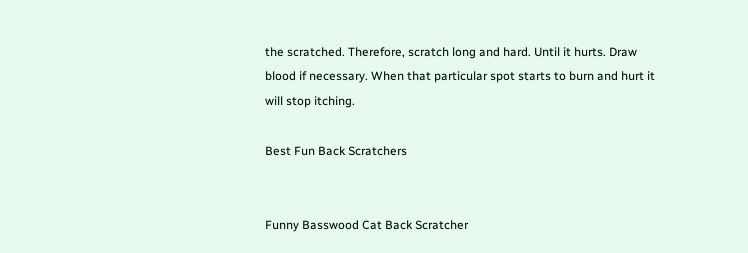the scratched. Therefore, scratch long and hard. Until it hurts. Draw blood if necessary. When that particular spot starts to burn and hurt it will stop itching.

Best Fun Back Scratchers


Funny Basswood Cat Back Scratcher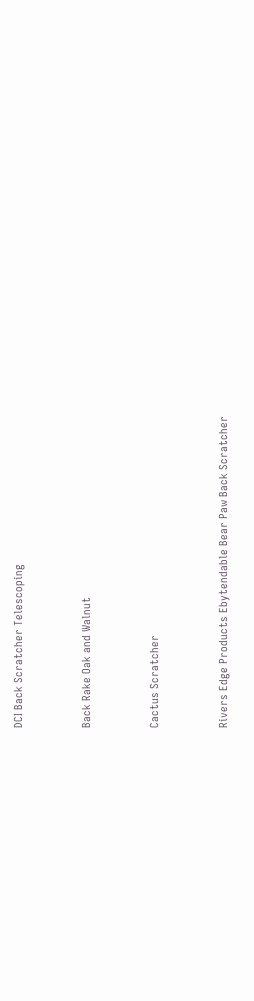DCI Back Scratcher Telescoping


Back Rake Oak and Walnut


Cactus Scratcher


Rivers Edge Products Ebytendable Bear Paw Back Scratcher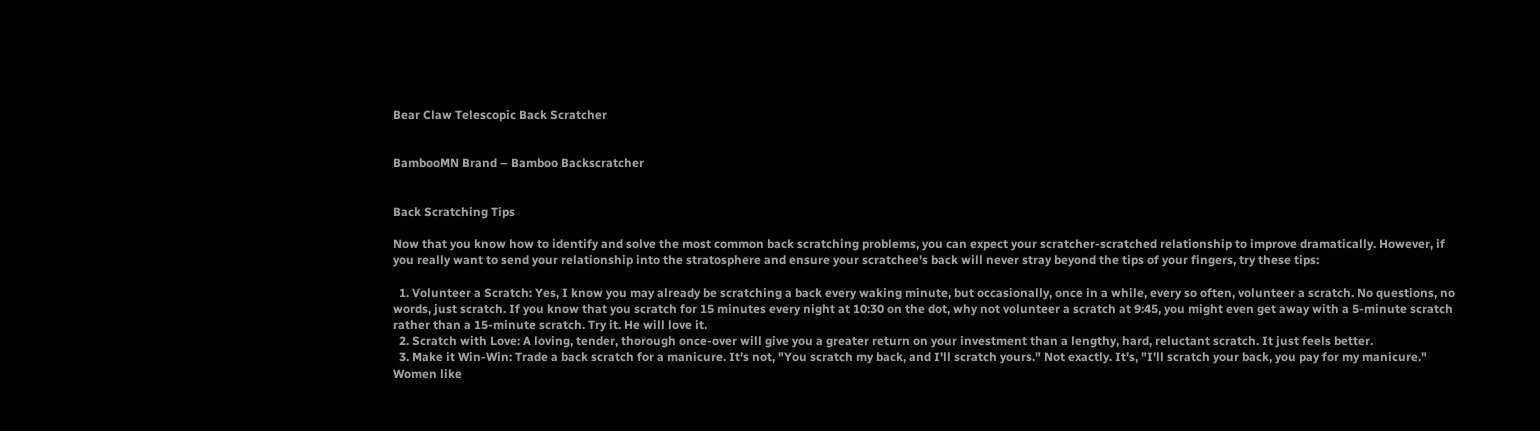Bear Claw Telescopic Back Scratcher


BambooMN Brand – Bamboo Backscratcher


Back Scratching Tips

Now that you know how to identify and solve the most common back scratching problems, you can expect your scratcher-scratched relationship to improve dramatically. However, if you really want to send your relationship into the stratosphere and ensure your scratchee's back will never stray beyond the tips of your fingers, try these tips:

  1. Volunteer a Scratch: Yes, I know you may already be scratching a back every waking minute, but occasionally, once in a while, every so often, volunteer a scratch. No questions, no words, just scratch. If you know that you scratch for 15 minutes every night at 10:30 on the dot, why not volunteer a scratch at 9:45, you might even get away with a 5-minute scratch rather than a 15-minute scratch. Try it. He will love it.
  2. Scratch with Love: A loving, tender, thorough once-over will give you a greater return on your investment than a lengthy, hard, reluctant scratch. It just feels better.
  3. Make it Win-Win: Trade a back scratch for a manicure. It's not, "You scratch my back, and I'll scratch yours." Not exactly. It's, "I'll scratch your back, you pay for my manicure." Women like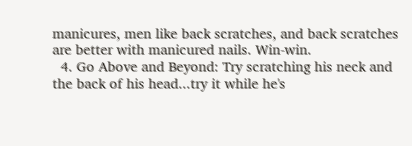manicures, men like back scratches, and back scratches are better with manicured nails. Win-win.
  4. Go Above and Beyond: Try scratching his neck and the back of his head...try it while he's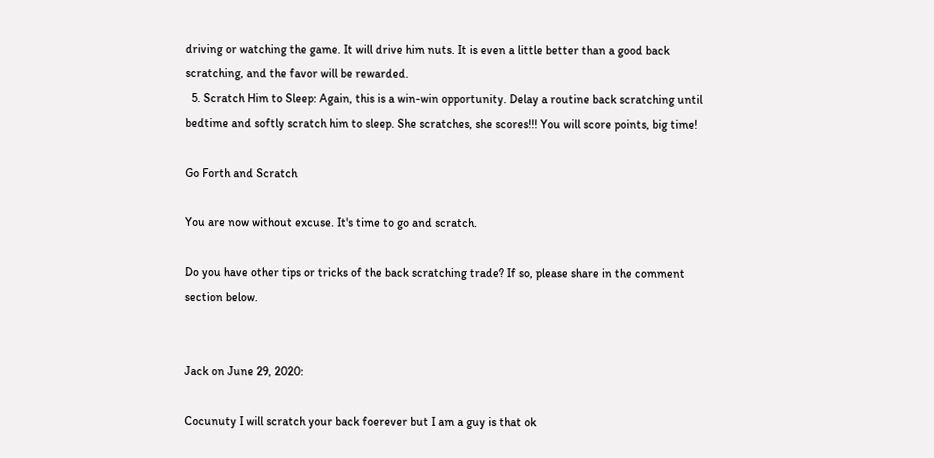driving or watching the game. It will drive him nuts. It is even a little better than a good back scratching, and the favor will be rewarded.
  5. Scratch Him to Sleep: Again, this is a win-win opportunity. Delay a routine back scratching until bedtime and softly scratch him to sleep. She scratches, she scores!!! You will score points, big time!

Go Forth and Scratch

You are now without excuse. It's time to go and scratch.

Do you have other tips or tricks of the back scratching trade? If so, please share in the comment section below.


Jack on June 29, 2020:

Cocunuty I will scratch your back foerever but I am a guy is that ok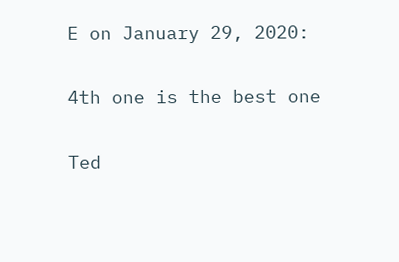E on January 29, 2020:

4th one is the best one

Ted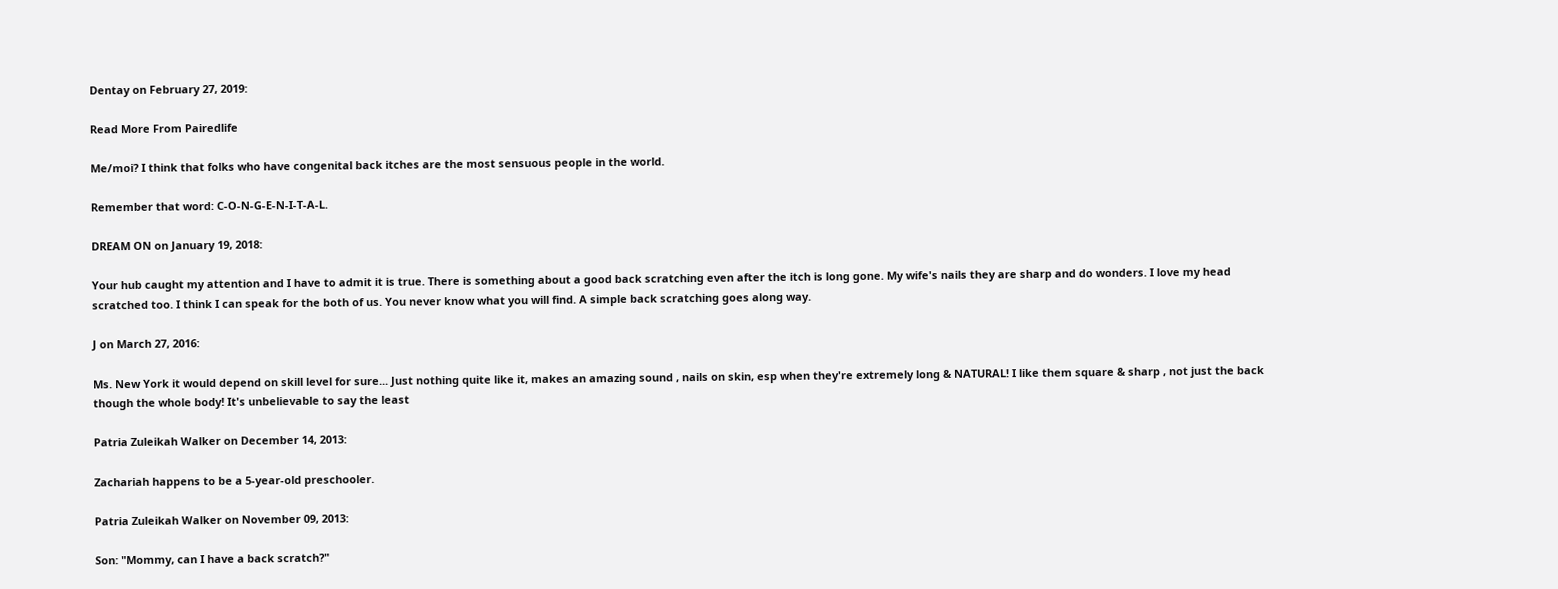Dentay on February 27, 2019:

Read More From Pairedlife

Me/moi? I think that folks who have congenital back itches are the most sensuous people in the world.

Remember that word: C-O-N-G-E-N-I-T-A-L.

DREAM ON on January 19, 2018:

Your hub caught my attention and I have to admit it is true. There is something about a good back scratching even after the itch is long gone. My wife's nails they are sharp and do wonders. I love my head scratched too. I think I can speak for the both of us. You never know what you will find. A simple back scratching goes along way.

J on March 27, 2016:

Ms. New York it would depend on skill level for sure... Just nothing quite like it, makes an amazing sound , nails on skin, esp when they're extremely long & NATURAL! I like them square & sharp , not just the back though the whole body! It's unbelievable to say the least

Patria Zuleikah Walker on December 14, 2013:

Zachariah happens to be a 5-year-old preschooler.

Patria Zuleikah Walker on November 09, 2013:

Son: "Mommy, can I have a back scratch?"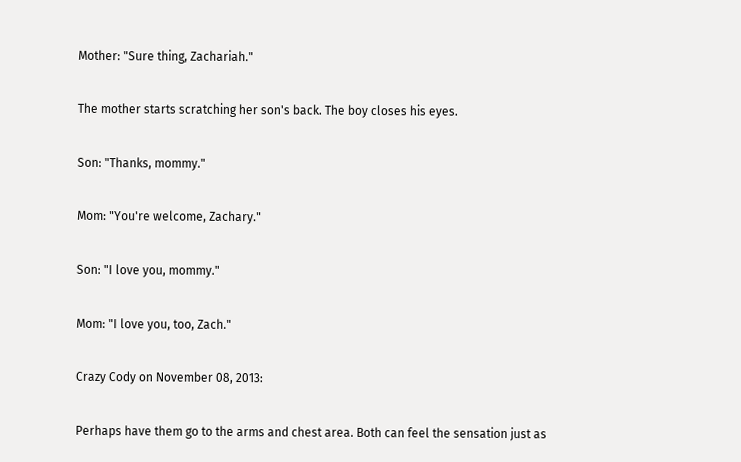Mother: "Sure thing, Zachariah."

The mother starts scratching her son's back. The boy closes his eyes.

Son: "Thanks, mommy."

Mom: "You're welcome, Zachary."

Son: "I love you, mommy."

Mom: "I love you, too, Zach."

Crazy Cody on November 08, 2013:

Perhaps have them go to the arms and chest area. Both can feel the sensation just as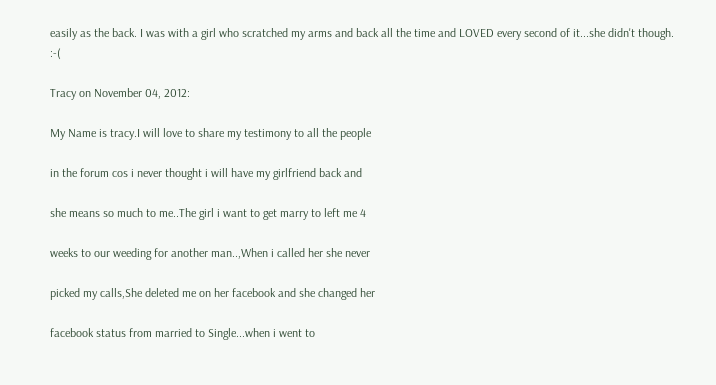easily as the back. I was with a girl who scratched my arms and back all the time and LOVED every second of it...she didn't though. :-(

Tracy on November 04, 2012:

My Name is tracy.I will love to share my testimony to all the people

in the forum cos i never thought i will have my girlfriend back and

she means so much to me..The girl i want to get marry to left me 4

weeks to our weeding for another man..,When i called her she never

picked my calls,She deleted me on her facebook and she changed her

facebook status from married to Single...when i went to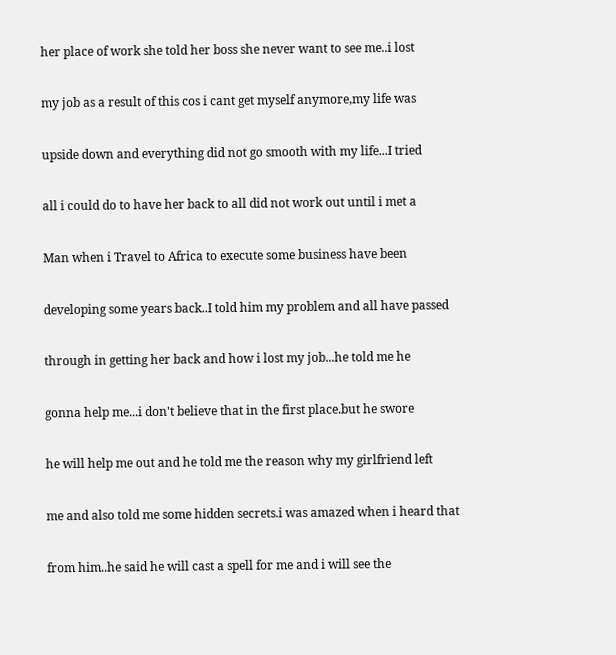her place of work she told her boss she never want to see me..i lost

my job as a result of this cos i cant get myself anymore,my life was

upside down and everything did not go smooth with my life...I tried

all i could do to have her back to all did not work out until i met a

Man when i Travel to Africa to execute some business have been

developing some years back..I told him my problem and all have passed

through in getting her back and how i lost my job...he told me he

gonna help me...i don't believe that in the first place.but he swore

he will help me out and he told me the reason why my girlfriend left

me and also told me some hidden secrets.i was amazed when i heard that

from him..he said he will cast a spell for me and i will see the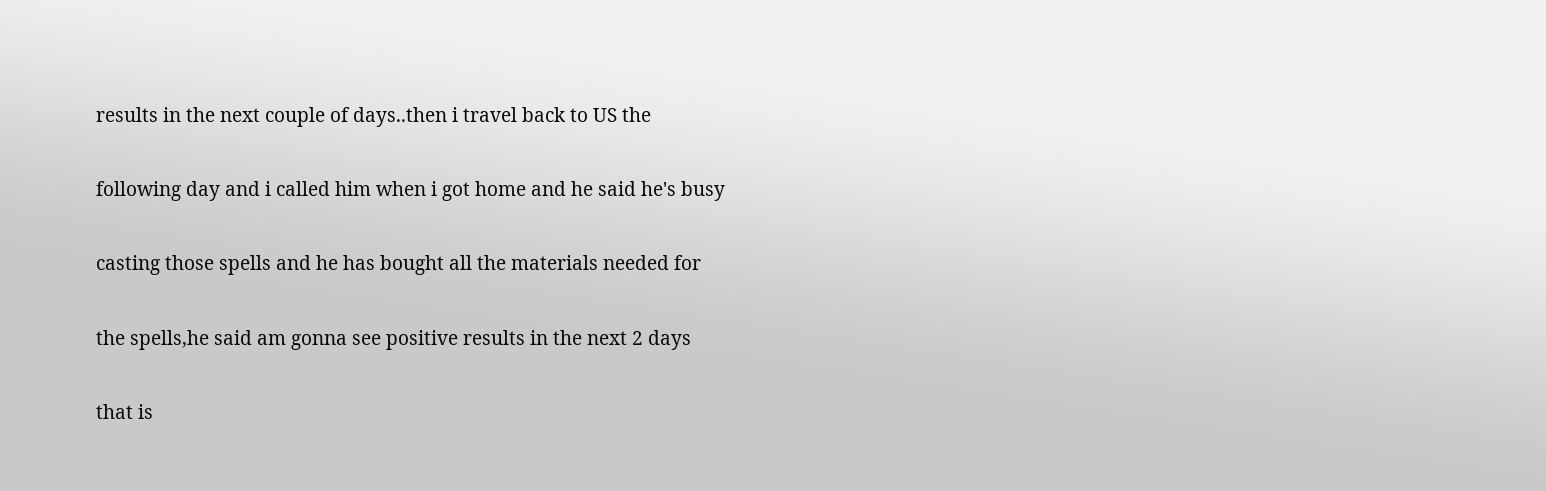results in the next couple of days..then i travel back to US the

following day and i called him when i got home and he said he's busy

casting those spells and he has bought all the materials needed for

the spells,he said am gonna see positive results in the next 2 days

that is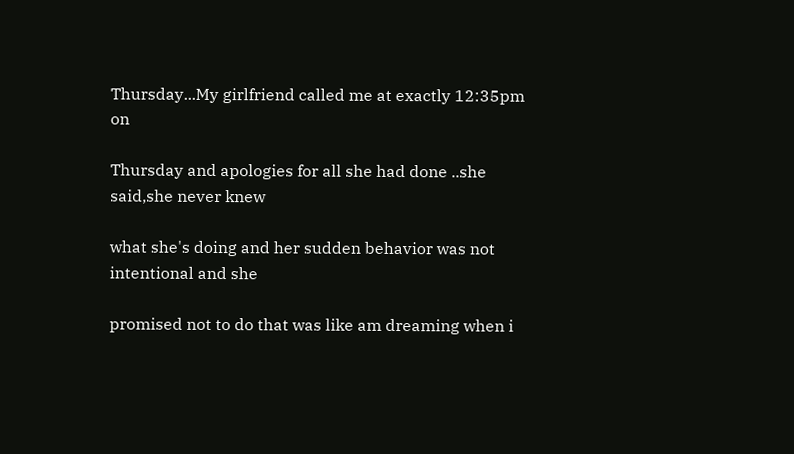Thursday...My girlfriend called me at exactly 12:35pm on

Thursday and apologies for all she had done ..she said,she never knew

what she's doing and her sudden behavior was not intentional and she

promised not to do that was like am dreaming when i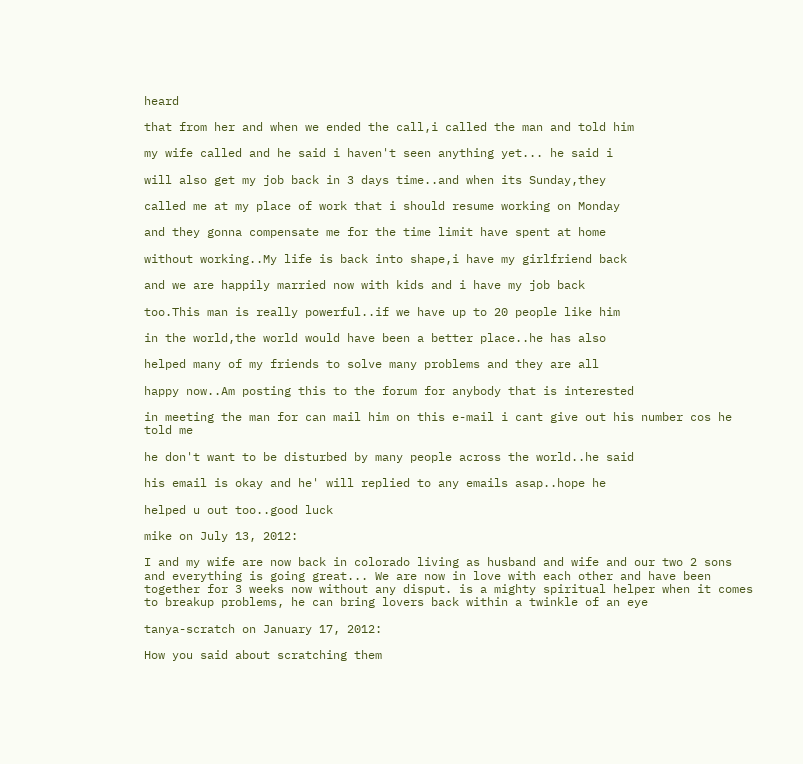heard

that from her and when we ended the call,i called the man and told him

my wife called and he said i haven't seen anything yet... he said i

will also get my job back in 3 days time..and when its Sunday,they

called me at my place of work that i should resume working on Monday

and they gonna compensate me for the time limit have spent at home

without working..My life is back into shape,i have my girlfriend back

and we are happily married now with kids and i have my job back

too.This man is really powerful..if we have up to 20 people like him

in the world,the world would have been a better place..he has also

helped many of my friends to solve many problems and they are all

happy now..Am posting this to the forum for anybody that is interested

in meeting the man for can mail him on this e-mail i cant give out his number cos he told me

he don't want to be disturbed by many people across the world..he said

his email is okay and he' will replied to any emails asap..hope he

helped u out too..good luck

mike on July 13, 2012:

I and my wife are now back in colorado living as husband and wife and our two 2 sons and everything is going great... We are now in love with each other and have been together for 3 weeks now without any disput. is a mighty spiritual helper when it comes to breakup problems, he can bring lovers back within a twinkle of an eye

tanya-scratch on January 17, 2012:

How you said about scratching them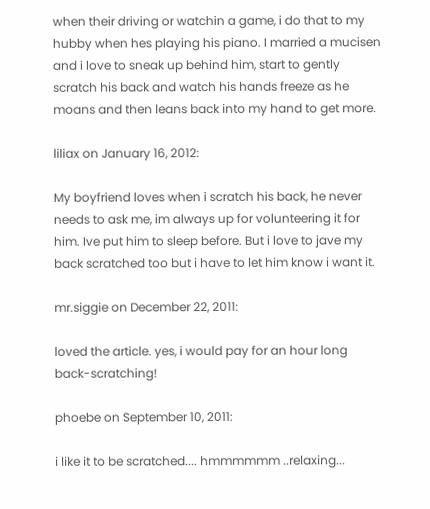when their driving or watchin a game, i do that to my hubby when hes playing his piano. I married a mucisen and i love to sneak up behind him, start to gently scratch his back and watch his hands freeze as he moans and then leans back into my hand to get more.

liliax on January 16, 2012:

My boyfriend loves when i scratch his back, he never needs to ask me, im always up for volunteering it for him. Ive put him to sleep before. But i love to jave my back scratched too but i have to let him know i want it.

mr.siggie on December 22, 2011:

loved the article. yes, i would pay for an hour long back-scratching!

phoebe on September 10, 2011:

i like it to be scratched.... hmmmmmm ..relaxing...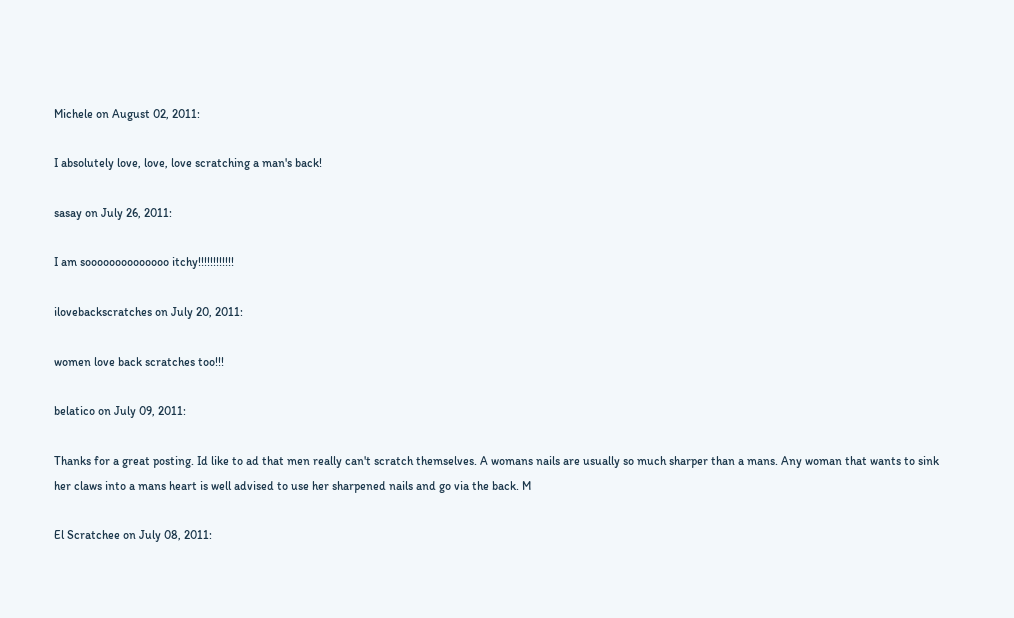Michele on August 02, 2011:

I absolutely love, love, love scratching a man's back!

sasay on July 26, 2011:

I am soooooooooooooo itchy!!!!!!!!!!!!

ilovebackscratches on July 20, 2011:

women love back scratches too!!!

belatico on July 09, 2011:

Thanks for a great posting. Id like to ad that men really can't scratch themselves. A womans nails are usually so much sharper than a mans. Any woman that wants to sink her claws into a mans heart is well advised to use her sharpened nails and go via the back. M

El Scratchee on July 08, 2011: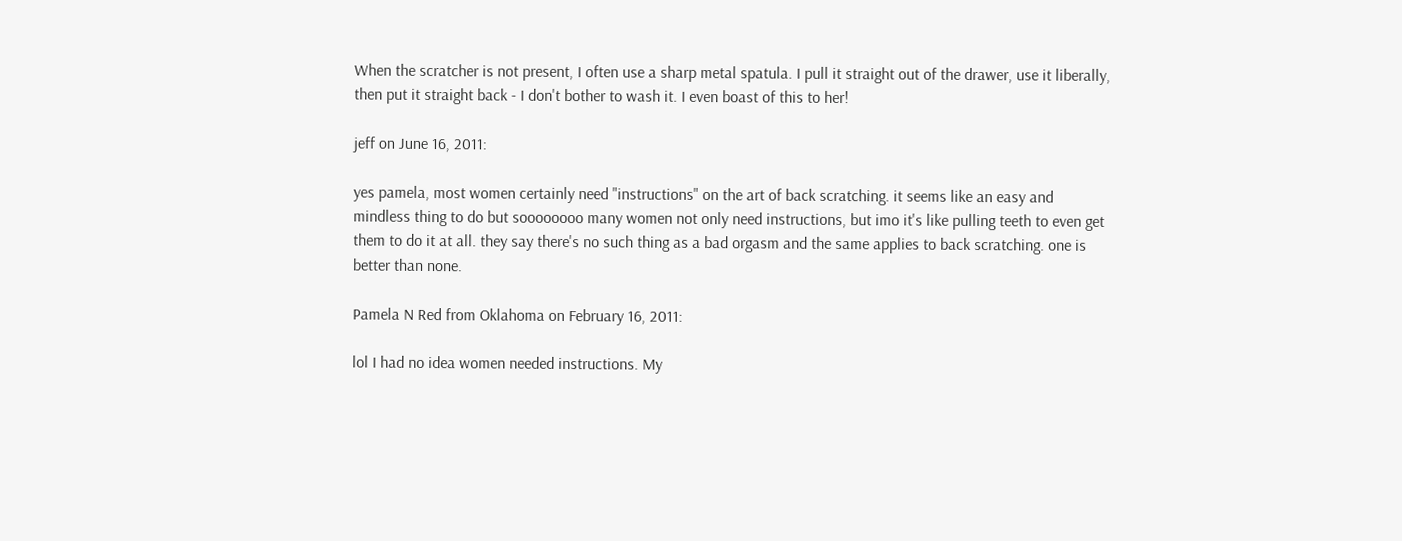When the scratcher is not present, I often use a sharp metal spatula. I pull it straight out of the drawer, use it liberally, then put it straight back - I don't bother to wash it. I even boast of this to her!

jeff on June 16, 2011:

yes pamela, most women certainly need "instructions" on the art of back scratching. it seems like an easy and mindless thing to do but soooooooo many women not only need instructions, but imo it's like pulling teeth to even get them to do it at all. they say there's no such thing as a bad orgasm and the same applies to back scratching. one is better than none.

Pamela N Red from Oklahoma on February 16, 2011:

lol I had no idea women needed instructions. My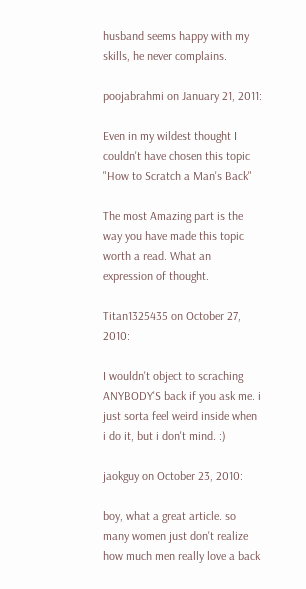husband seems happy with my skills, he never complains.

poojabrahmi on January 21, 2011:

Even in my wildest thought I couldn't have chosen this topic "How to Scratch a Man's Back"

The most Amazing part is the way you have made this topic worth a read. What an expression of thought.

Titan1325435 on October 27, 2010:

I wouldn't object to scraching ANYBODY'S back if you ask me. i just sorta feel weird inside when i do it, but i don't mind. :)

jaokguy on October 23, 2010:

boy, what a great article. so many women just don't realize how much men really love a back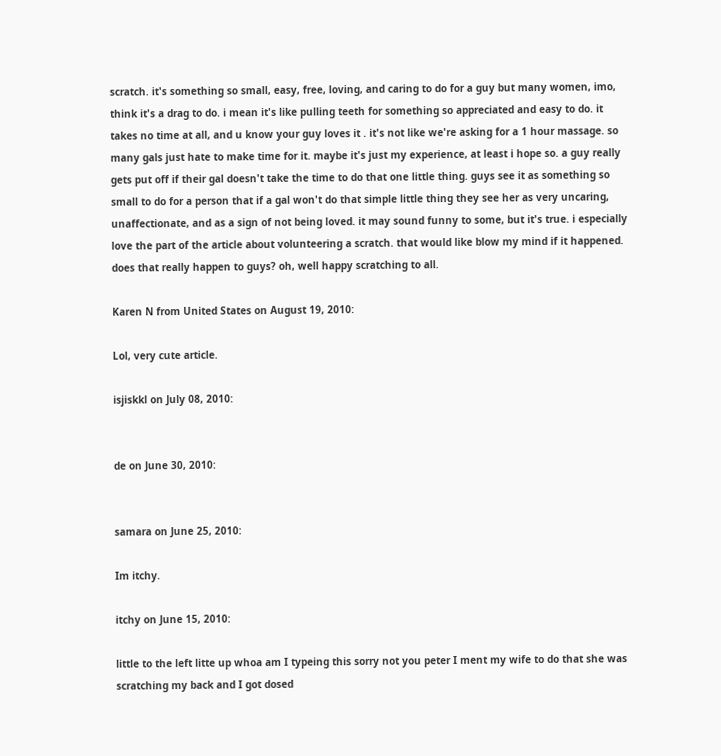scratch. it's something so small, easy, free, loving, and caring to do for a guy but many women, imo, think it's a drag to do. i mean it's like pulling teeth for something so appreciated and easy to do. it takes no time at all, and u know your guy loves it . it's not like we're asking for a 1 hour massage. so many gals just hate to make time for it. maybe it's just my experience, at least i hope so. a guy really gets put off if their gal doesn't take the time to do that one little thing. guys see it as something so small to do for a person that if a gal won't do that simple little thing they see her as very uncaring, unaffectionate, and as a sign of not being loved. it may sound funny to some, but it's true. i especially love the part of the article about volunteering a scratch. that would like blow my mind if it happened. does that really happen to guys? oh, well happy scratching to all.

Karen N from United States on August 19, 2010:

Lol, very cute article.

isjiskkl on July 08, 2010:


de on June 30, 2010:


samara on June 25, 2010:

Im itchy.

itchy on June 15, 2010:

little to the left litte up whoa am I typeing this sorry not you peter I ment my wife to do that she was scratching my back and I got dosed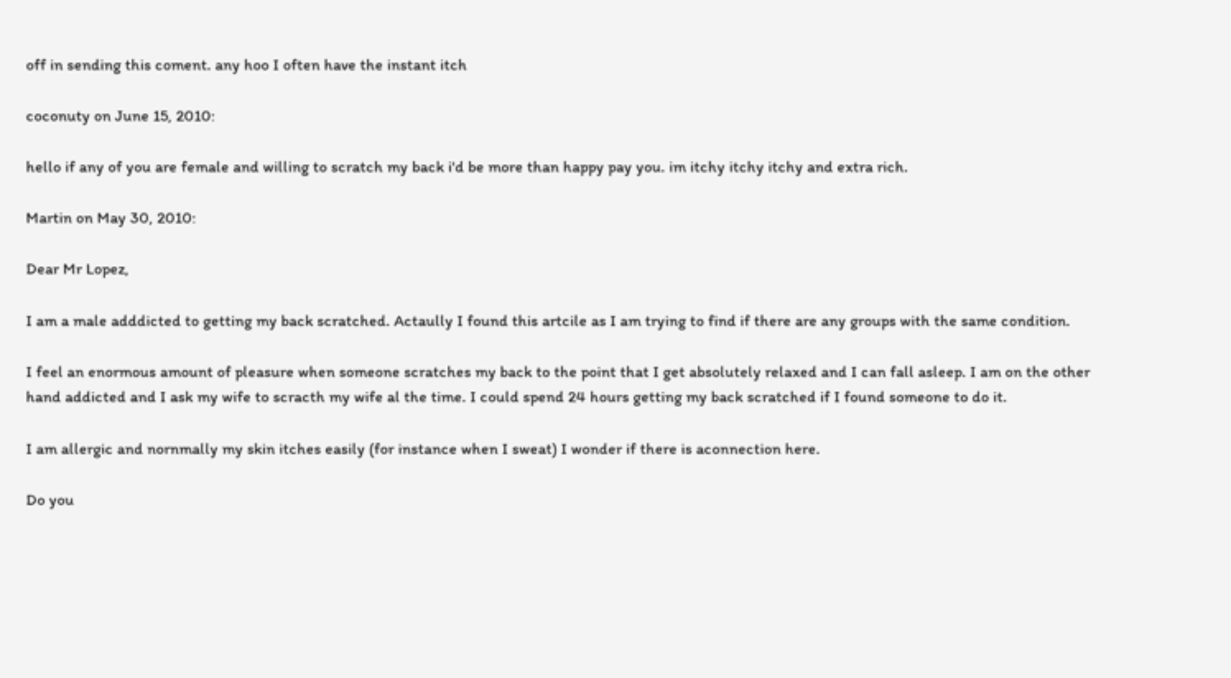off in sending this coment. any hoo I often have the instant itch

coconuty on June 15, 2010:

hello if any of you are female and willing to scratch my back i'd be more than happy pay you. im itchy itchy itchy and extra rich.

Martin on May 30, 2010:

Dear Mr Lopez,

I am a male adddicted to getting my back scratched. Actaully I found this artcile as I am trying to find if there are any groups with the same condition.

I feel an enormous amount of pleasure when someone scratches my back to the point that I get absolutely relaxed and I can fall asleep. I am on the other hand addicted and I ask my wife to scracth my wife al the time. I could spend 24 hours getting my back scratched if I found someone to do it.

I am allergic and nornmally my skin itches easily (for instance when I sweat) I wonder if there is aconnection here.

Do you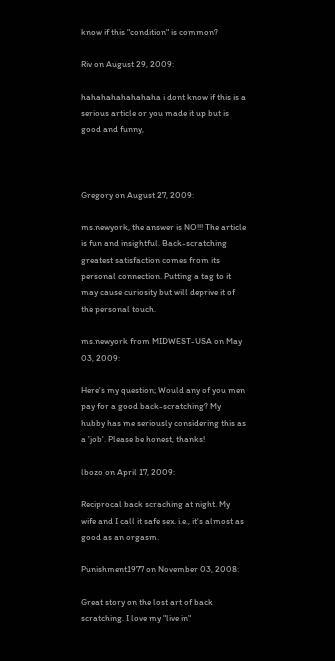know if this "condition" is common?

Riv on August 29, 2009:

hahahahahahahaha i dont know if this is a serious article or you made it up but is good and funny,



Gregory on August 27, 2009:

ms.newyork, the answer is NO!!! The article is fun and insightful. Back-scratching greatest satisfaction comes from its personal connection. Putting a tag to it may cause curiosity but will deprive it of the personal touch.

ms.newyork from MIDWEST-USA on May 03, 2009:

Here's my question; Would any of you men pay for a good back-scratching? My hubby has me seriously considering this as a 'job'. Please be honest, thanks!

lbozo on April 17, 2009:

Reciprocal back scraching at night. My wife and I call it safe sex. i.e., it's almost as good as an orgasm.

Punishment1977 on November 03, 2008:

Great story on the lost art of back scratching. I love my "live in"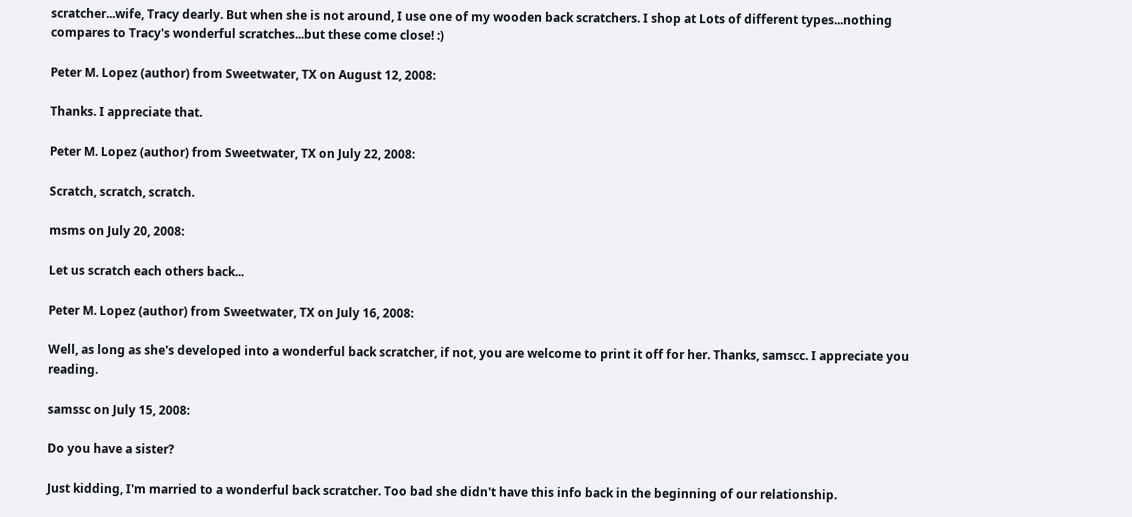scratcher...wife, Tracy dearly. But when she is not around, I use one of my wooden back scratchers. I shop at Lots of different types...nothing compares to Tracy's wonderful scratches...but these come close! :)

Peter M. Lopez (author) from Sweetwater, TX on August 12, 2008:

Thanks. I appreciate that.

Peter M. Lopez (author) from Sweetwater, TX on July 22, 2008:

Scratch, scratch, scratch.

msms on July 20, 2008:

Let us scratch each others back...

Peter M. Lopez (author) from Sweetwater, TX on July 16, 2008:

Well, as long as she's developed into a wonderful back scratcher, if not, you are welcome to print it off for her. Thanks, samscc. I appreciate you reading.

samssc on July 15, 2008:

Do you have a sister?

Just kidding, I'm married to a wonderful back scratcher. Too bad she didn't have this info back in the beginning of our relationship.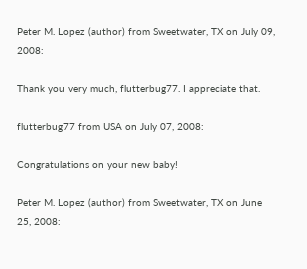Peter M. Lopez (author) from Sweetwater, TX on July 09, 2008:

Thank you very much, flutterbug77. I appreciate that.

flutterbug77 from USA on July 07, 2008:

Congratulations on your new baby!

Peter M. Lopez (author) from Sweetwater, TX on June 25, 2008: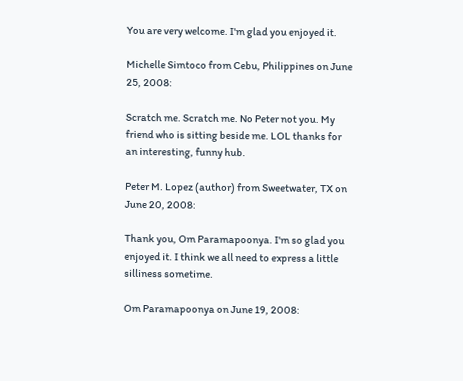You are very welcome. I'm glad you enjoyed it.

Michelle Simtoco from Cebu, Philippines on June 25, 2008:

Scratch me. Scratch me. No Peter not you. My friend who is sitting beside me. LOL thanks for an interesting, funny hub.

Peter M. Lopez (author) from Sweetwater, TX on June 20, 2008:

Thank you, Om Paramapoonya. I'm so glad you enjoyed it. I think we all need to express a little silliness sometime.

Om Paramapoonya on June 19, 2008: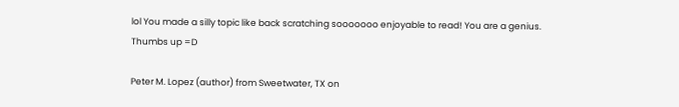lol You made a silly topic like back scratching sooooooo enjoyable to read! You are a genius. Thumbs up =D

Peter M. Lopez (author) from Sweetwater, TX on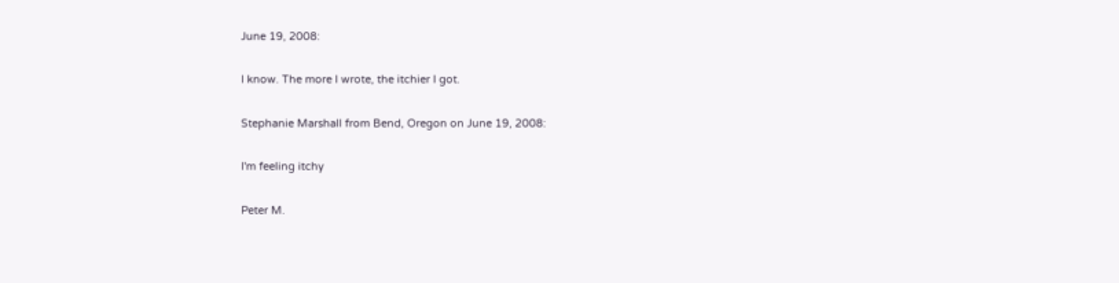June 19, 2008:

I know. The more I wrote, the itchier I got.

Stephanie Marshall from Bend, Oregon on June 19, 2008:

I'm feeling itchy

Peter M.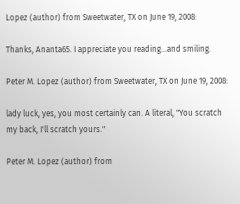Lopez (author) from Sweetwater, TX on June 19, 2008:

Thanks, Ananta65. I appreciate you reading...and smiling.

Peter M. Lopez (author) from Sweetwater, TX on June 19, 2008:

lady luck, yes, you most certainly can. A literal, "You scratch my back, I'll scratch yours."

Peter M. Lopez (author) from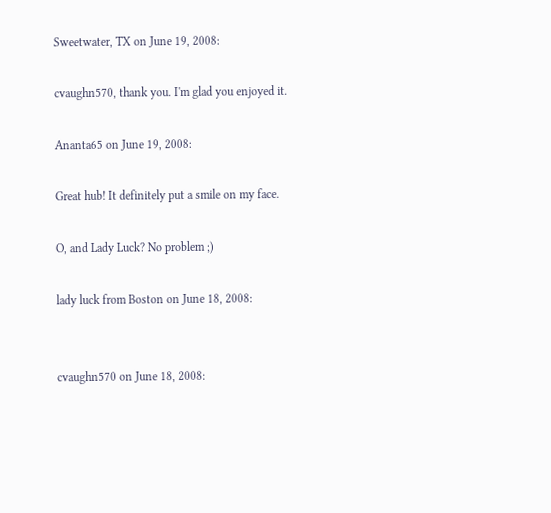Sweetwater, TX on June 19, 2008:

cvaughn570, thank you. I'm glad you enjoyed it.

Ananta65 on June 19, 2008:

Great hub! It definitely put a smile on my face.

O, and Lady Luck? No problem ;)

lady luck from Boston on June 18, 2008:


cvaughn570 on June 18, 2008: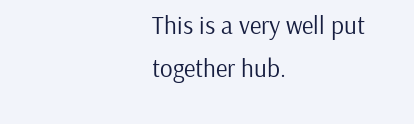This is a very well put together hub.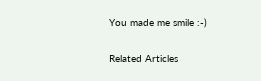You made me smile :-)


Related Articles